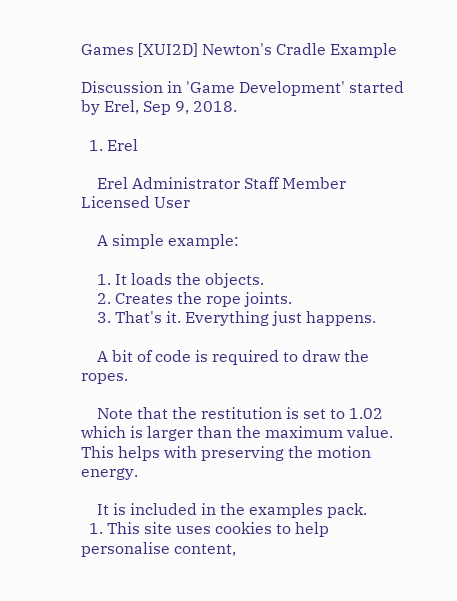Games [XUI2D] Newton's Cradle Example

Discussion in 'Game Development' started by Erel, Sep 9, 2018.

  1. Erel

    Erel Administrator Staff Member Licensed User

    A simple example:

    1. It loads the objects.
    2. Creates the rope joints.
    3. That's it. Everything just happens.

    A bit of code is required to draw the ropes.

    Note that the restitution is set to 1.02 which is larger than the maximum value. This helps with preserving the motion energy.

    It is included in the examples pack.
  1. This site uses cookies to help personalise content,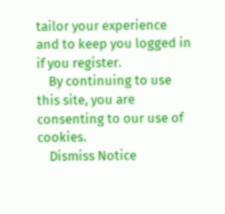tailor your experience and to keep you logged in if you register.
    By continuing to use this site, you are consenting to our use of cookies.
    Dismiss Notice